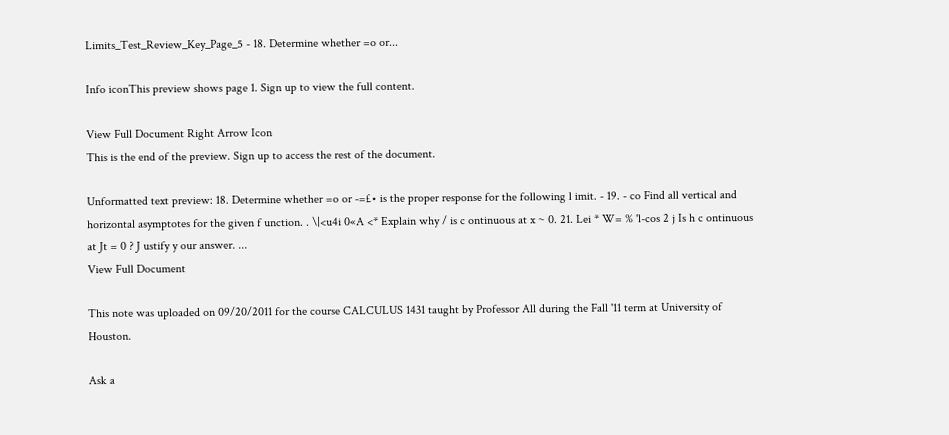Limits_Test_Review_Key_Page_5 - 18. Determine whether =o or...

Info iconThis preview shows page 1. Sign up to view the full content.

View Full Document Right Arrow Icon
This is the end of the preview. Sign up to access the rest of the document.

Unformatted text preview: 18. Determine whether =o or -=£• is the proper response for the following l imit. - 19. - co Find all vertical and horizontal asymptotes for the given f unction. . \|<u4i 0«A <* Explain why / is c ontinuous at x ~ 0. 21. Lei * W= % 'l-cos 2 j Is h c ontinuous at Jt = 0 ? J ustify y our answer. ...
View Full Document

This note was uploaded on 09/20/2011 for the course CALCULUS 1431 taught by Professor All during the Fall '11 term at University of Houston.

Ask a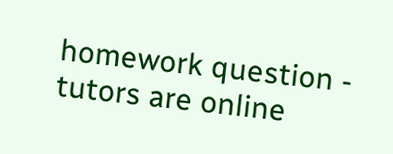homework question - tutors are online